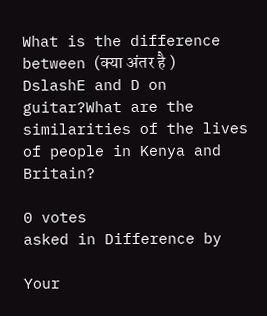What is the difference between (क्या अंतर है ) DslashE and D on guitar?What are the similarities of the lives of people in Kenya and Britain?

0 votes
asked in Difference by

Your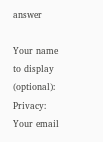answer

Your name to display (optional):
Privacy: Your email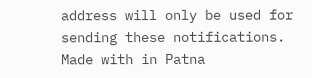address will only be used for sending these notifications.
Made with in Patna